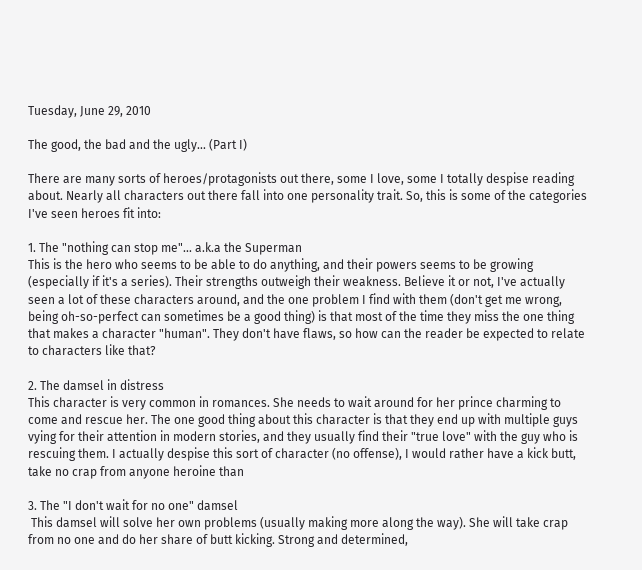Tuesday, June 29, 2010

The good, the bad and the ugly... (Part I)

There are many sorts of heroes/protagonists out there, some I love, some I totally despise reading about. Nearly all characters out there fall into one personality trait. So, this is some of the categories I've seen heroes fit into:

1. The "nothing can stop me"... a.k.a the Superman
This is the hero who seems to be able to do anything, and their powers seems to be growing (especially if it's a series). Their strengths outweigh their weakness. Believe it or not, I've actually seen a lot of these characters around, and the one problem I find with them (don't get me wrong, being oh-so-perfect can sometimes be a good thing) is that most of the time they miss the one thing that makes a character "human". They don't have flaws, so how can the reader be expected to relate to characters like that?

2. The damsel in distress
This character is very common in romances. She needs to wait around for her prince charming to come and rescue her. The one good thing about this character is that they end up with multiple guys vying for their attention in modern stories, and they usually find their "true love" with the guy who is rescuing them. I actually despise this sort of character (no offense), I would rather have a kick butt, take no crap from anyone heroine than

3. The "I don't wait for no one" damsel
 This damsel will solve her own problems (usually making more along the way). She will take crap from no one and do her share of butt kicking. Strong and determined,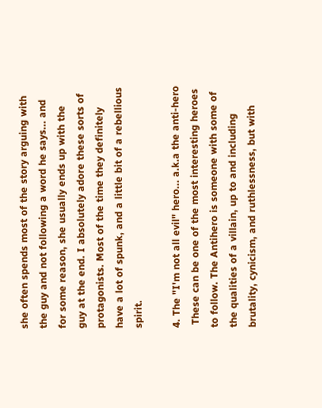she often spends most of the story arguing with the guy and not following a word he says... and for some reason, she usually ends up with the guy at the end. I absolutely adore these sorts of protagonists. Most of the time they definitely have a lot of spunk, and a little bit of a rebellious spirit.

4. The "I'm not all evil" hero... a.k.a the anti-hero
 These can be one of the most interesting heroes to follow. The Antihero is someone with some of the qualities of a villain, up to and including brutality, cynicism, and ruthlessness, but with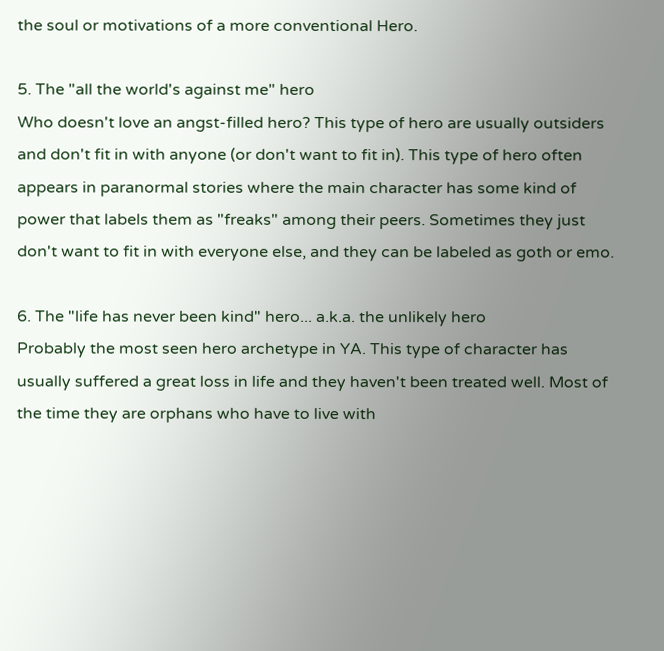the soul or motivations of a more conventional Hero.

5. The "all the world's against me" hero
Who doesn't love an angst-filled hero? This type of hero are usually outsiders and don't fit in with anyone (or don't want to fit in). This type of hero often appears in paranormal stories where the main character has some kind of power that labels them as "freaks" among their peers. Sometimes they just don't want to fit in with everyone else, and they can be labeled as goth or emo.

6. The "life has never been kind" hero... a.k.a. the unlikely hero
Probably the most seen hero archetype in YA. This type of character has usually suffered a great loss in life and they haven't been treated well. Most of the time they are orphans who have to live with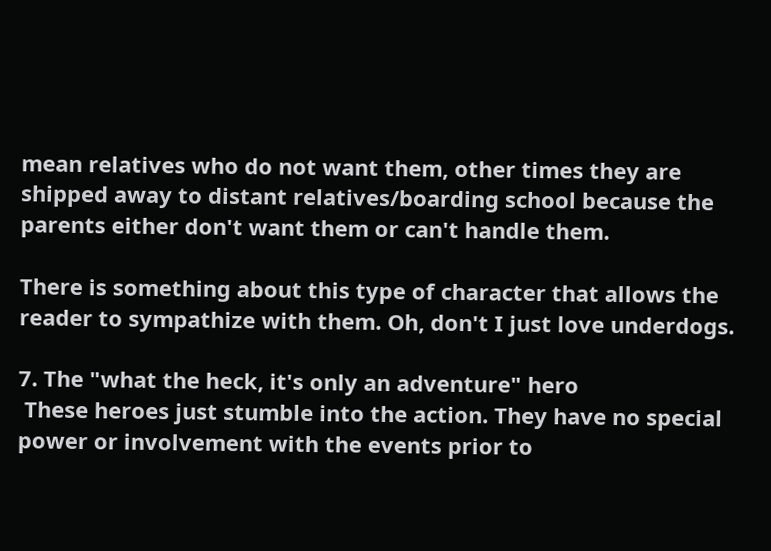mean relatives who do not want them, other times they are shipped away to distant relatives/boarding school because the parents either don't want them or can't handle them.

There is something about this type of character that allows the reader to sympathize with them. Oh, don't I just love underdogs.

7. The "what the heck, it's only an adventure" hero
 These heroes just stumble into the action. They have no special power or involvement with the events prior to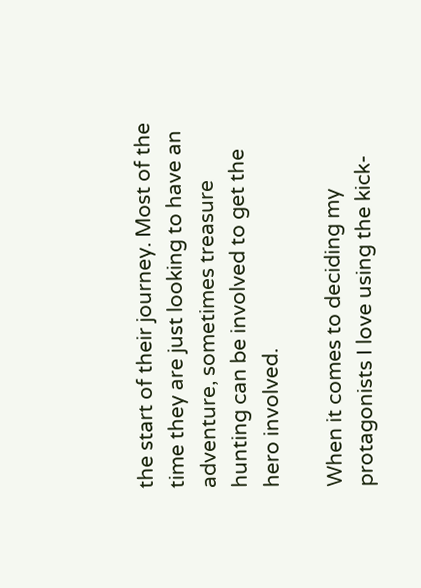the start of their journey. Most of the time they are just looking to have an adventure, sometimes treasure hunting can be involved to get the hero involved.

When it comes to deciding my protagonists I love using the kick-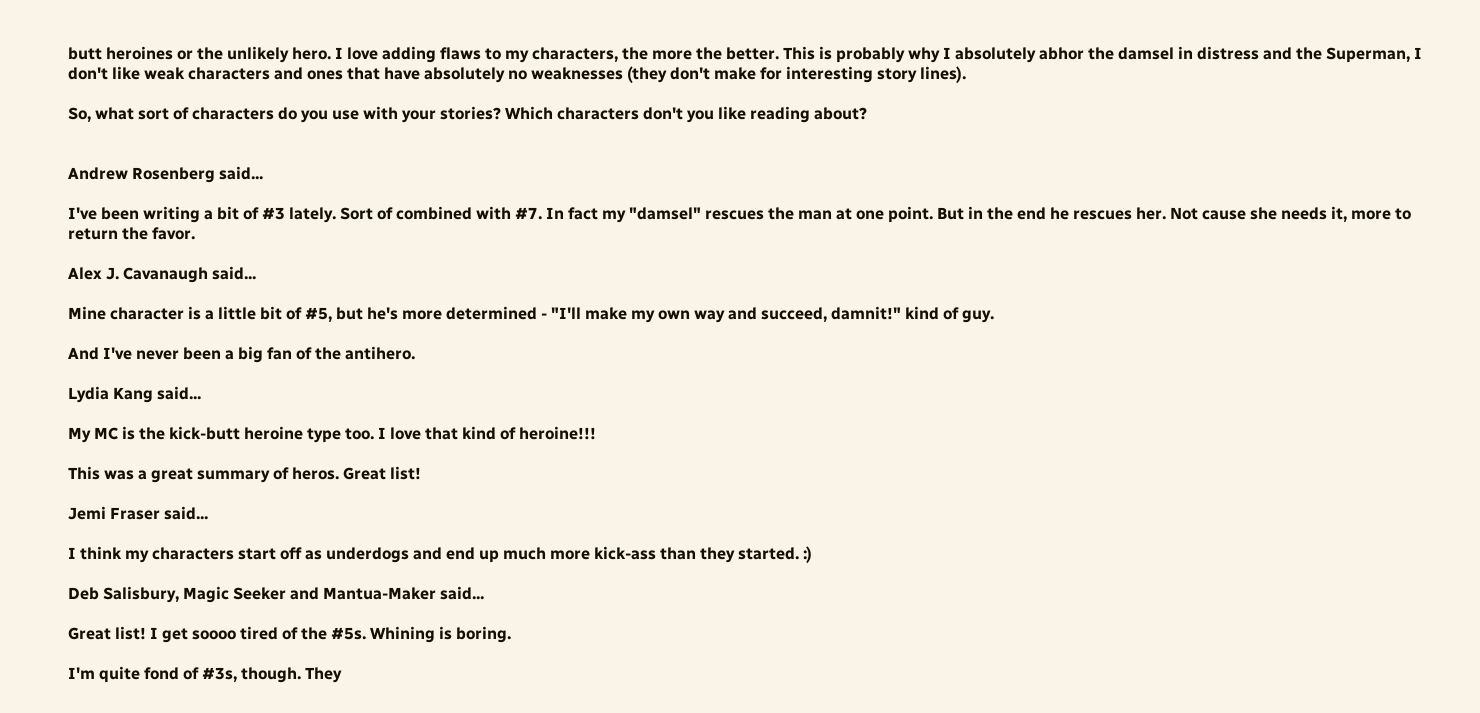butt heroines or the unlikely hero. I love adding flaws to my characters, the more the better. This is probably why I absolutely abhor the damsel in distress and the Superman, I don't like weak characters and ones that have absolutely no weaknesses (they don't make for interesting story lines).

So, what sort of characters do you use with your stories? Which characters don't you like reading about?


Andrew Rosenberg said...

I've been writing a bit of #3 lately. Sort of combined with #7. In fact my "damsel" rescues the man at one point. But in the end he rescues her. Not cause she needs it, more to return the favor.

Alex J. Cavanaugh said...

Mine character is a little bit of #5, but he's more determined - "I'll make my own way and succeed, damnit!" kind of guy.

And I've never been a big fan of the antihero.

Lydia Kang said...

My MC is the kick-butt heroine type too. I love that kind of heroine!!!

This was a great summary of heros. Great list!

Jemi Fraser said...

I think my characters start off as underdogs and end up much more kick-ass than they started. :)

Deb Salisbury, Magic Seeker and Mantua-Maker said...

Great list! I get soooo tired of the #5s. Whining is boring.

I'm quite fond of #3s, though. They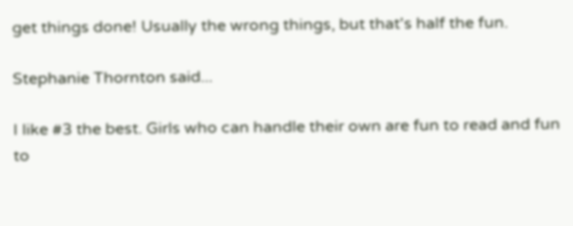get things done! Usually the wrong things, but that's half the fun.

Stephanie Thornton said...

I like #3 the best. Girls who can handle their own are fun to read and fun to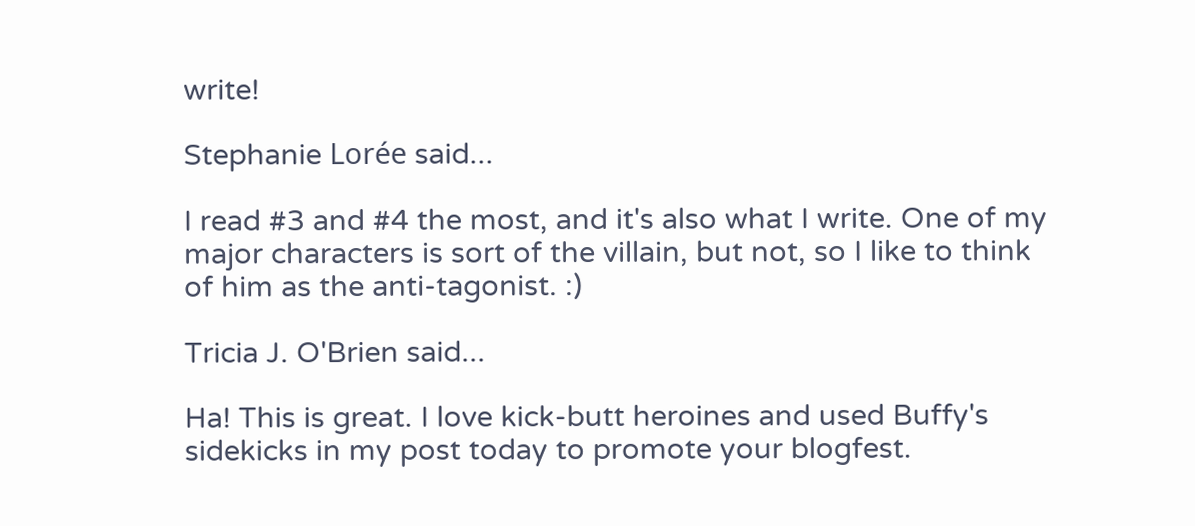write!

Stephanie Lorée said...

I read #3 and #4 the most, and it's also what I write. One of my major characters is sort of the villain, but not, so I like to think of him as the anti-tagonist. :)

Tricia J. O'Brien said...

Ha! This is great. I love kick-butt heroines and used Buffy's sidekicks in my post today to promote your blogfest.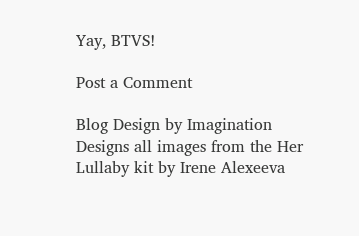Yay, BTVS!

Post a Comment

Blog Design by Imagination Designs all images from the Her Lullaby kit by Irene Alexeeva